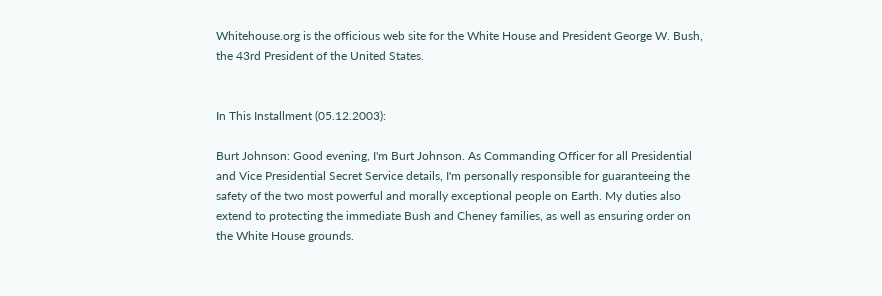Whitehouse.org is the officious web site for the White House and President George W. Bush, the 43rd President of the United States.


In This Installment (05.12.2003):

Burt Johnson: Good evening, I'm Burt Johnson. As Commanding Officer for all Presidential and Vice Presidential Secret Service details, I'm personally responsible for guaranteeing the safety of the two most powerful and morally exceptional people on Earth. My duties also extend to protecting the immediate Bush and Cheney families, as well as ensuring order on the White House grounds.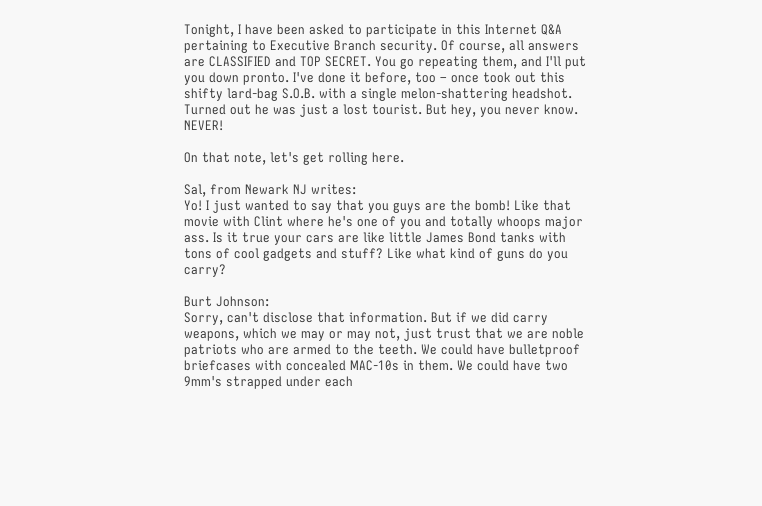Tonight, I have been asked to participate in this Internet Q&A pertaining to Executive Branch security. Of course, all answers are CLASSIFIED and TOP SECRET. You go repeating them, and I'll put you down pronto. I've done it before, too – once took out this shifty lard-bag S.O.B. with a single melon-shattering headshot. Turned out he was just a lost tourist. But hey, you never know. NEVER!

On that note, let's get rolling here.

Sal, from Newark NJ writes:
Yo! I just wanted to say that you guys are the bomb! Like that movie with Clint where he's one of you and totally whoops major ass. Is it true your cars are like little James Bond tanks with tons of cool gadgets and stuff? Like what kind of guns do you carry?

Burt Johnson:
Sorry, can't disclose that information. But if we did carry weapons, which we may or may not, just trust that we are noble patriots who are armed to the teeth. We could have bulletproof briefcases with concealed MAC-10s in them. We could have two 9mm's strapped under each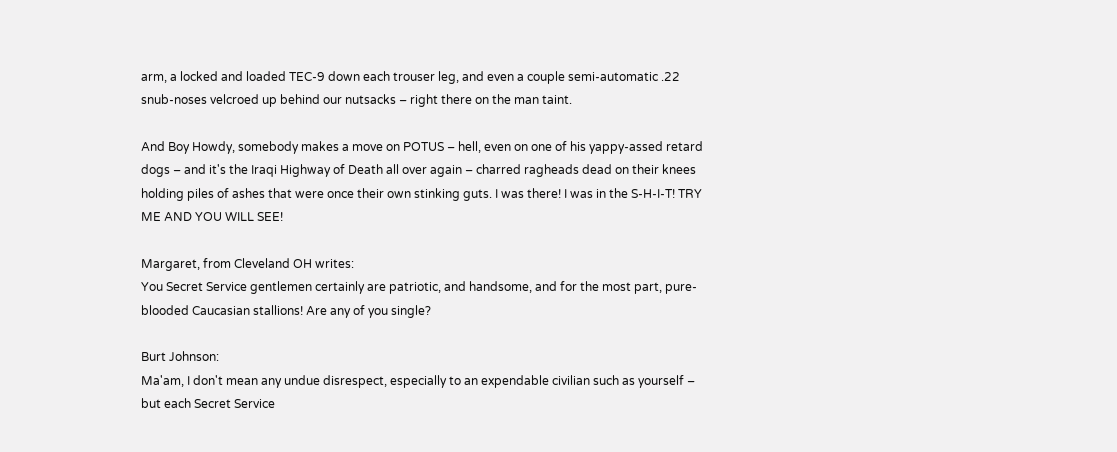arm, a locked and loaded TEC-9 down each trouser leg, and even a couple semi-automatic .22 snub-noses velcroed up behind our nutsacks – right there on the man taint.

And Boy Howdy, somebody makes a move on POTUS – hell, even on one of his yappy-assed retard dogs – and it's the Iraqi Highway of Death all over again – charred ragheads dead on their knees holding piles of ashes that were once their own stinking guts. I was there! I was in the S-H-I-T! TRY ME AND YOU WILL SEE!

Margaret, from Cleveland OH writes:
You Secret Service gentlemen certainly are patriotic, and handsome, and for the most part, pure-blooded Caucasian stallions! Are any of you single?

Burt Johnson:
Ma'am, I don't mean any undue disrespect, especially to an expendable civilian such as yourself – but each Secret Service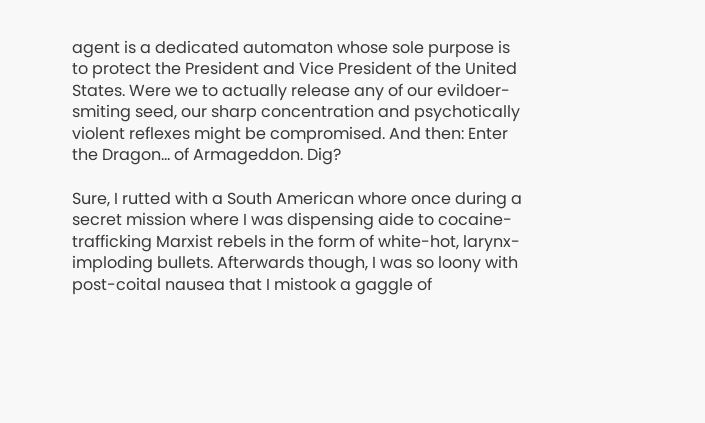agent is a dedicated automaton whose sole purpose is to protect the President and Vice President of the United States. Were we to actually release any of our evildoer-smiting seed, our sharp concentration and psychotically violent reflexes might be compromised. And then: Enter the Dragon... of Armageddon. Dig?

Sure, I rutted with a South American whore once during a secret mission where I was dispensing aide to cocaine-trafficking Marxist rebels in the form of white-hot, larynx-imploding bullets. Afterwards though, I was so loony with post-coital nausea that I mistook a gaggle of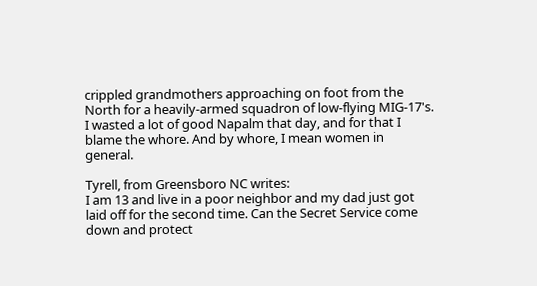crippled grandmothers approaching on foot from the North for a heavily-armed squadron of low-flying MIG-17's. I wasted a lot of good Napalm that day, and for that I blame the whore. And by whore, I mean women in general.

Tyrell, from Greensboro NC writes:
I am 13 and live in a poor neighbor and my dad just got laid off for the second time. Can the Secret Service come down and protect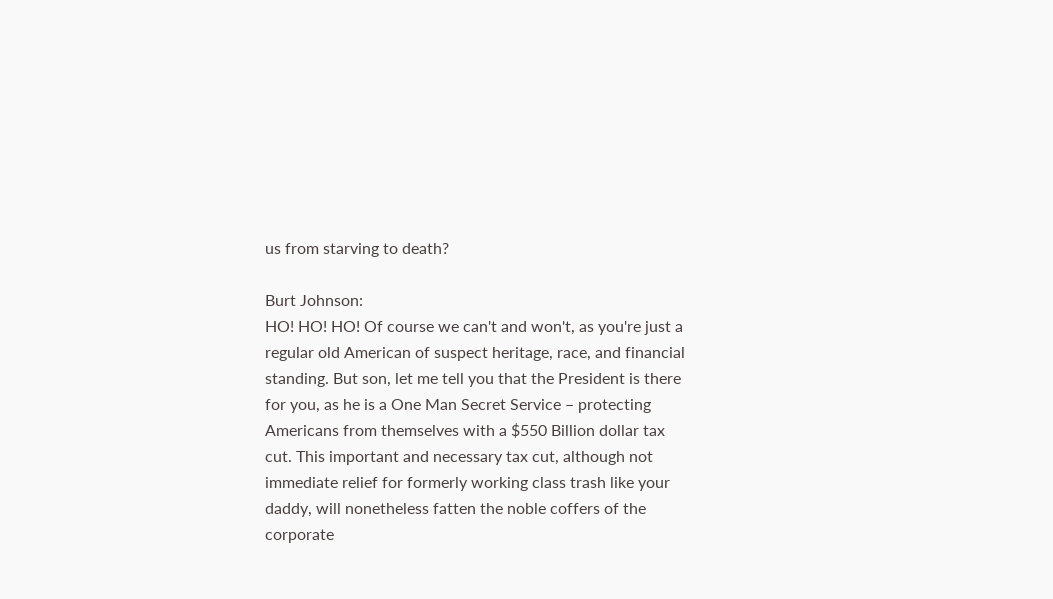us from starving to death?

Burt Johnson:
HO! HO! HO! Of course we can't and won't, as you're just a regular old American of suspect heritage, race, and financial standing. But son, let me tell you that the President is there for you, as he is a One Man Secret Service – protecting Americans from themselves with a $550 Billion dollar tax cut. This important and necessary tax cut, although not immediate relief for formerly working class trash like your daddy, will nonetheless fatten the noble coffers of the corporate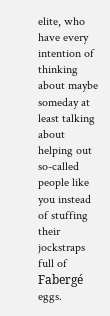elite, who have every intention of thinking about maybe someday at least talking about helping out so-called people like you instead of stuffing their jockstraps full of Fabergé eggs.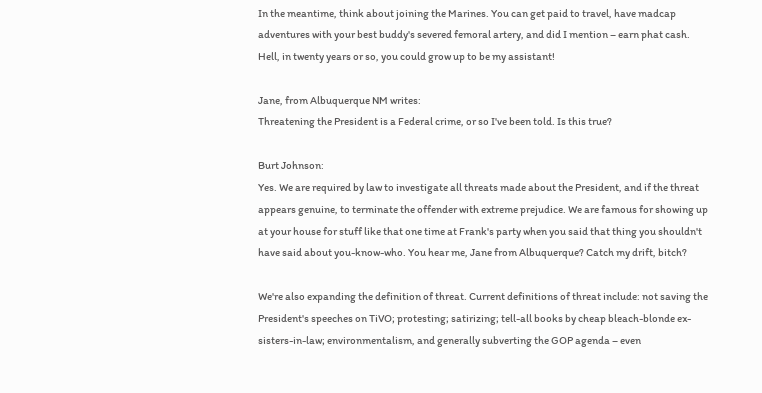In the meantime, think about joining the Marines. You can get paid to travel, have madcap adventures with your best buddy's severed femoral artery, and did I mention – earn phat cash. Hell, in twenty years or so, you could grow up to be my assistant!

Jane, from Albuquerque NM writes:
Threatening the President is a Federal crime, or so I've been told. Is this true?

Burt Johnson:
Yes. We are required by law to investigate all threats made about the President, and if the threat appears genuine, to terminate the offender with extreme prejudice. We are famous for showing up at your house for stuff like that one time at Frank's party when you said that thing you shouldn't have said about you-know-who. You hear me, Jane from Albuquerque? Catch my drift, bitch?

We're also expanding the definition of threat. Current definitions of threat include: not saving the President's speeches on TiVO; protesting; satirizing; tell-all books by cheap bleach-blonde ex-sisters-in-law; environmentalism, and generally subverting the GOP agenda – even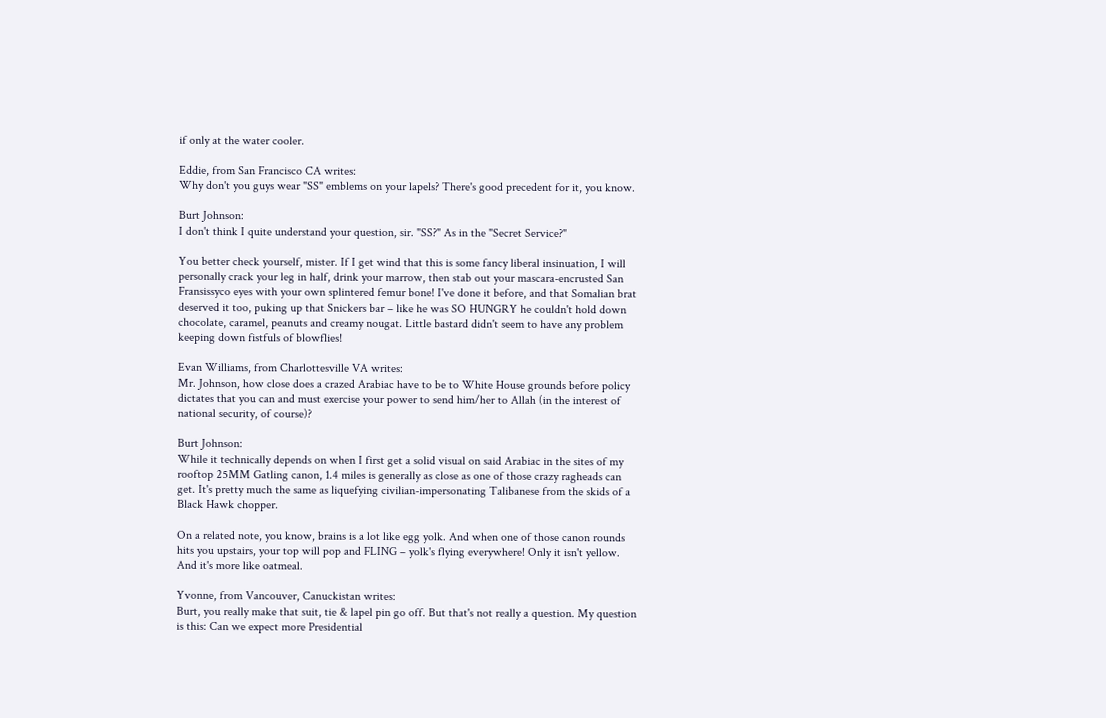if only at the water cooler.

Eddie, from San Francisco CA writes:
Why don't you guys wear "SS" emblems on your lapels? There's good precedent for it, you know.

Burt Johnson:
I don't think I quite understand your question, sir. "SS?" As in the "Secret Service?"

You better check yourself, mister. If I get wind that this is some fancy liberal insinuation, I will personally crack your leg in half, drink your marrow, then stab out your mascara-encrusted San Fransissyco eyes with your own splintered femur bone! I've done it before, and that Somalian brat deserved it too, puking up that Snickers bar – like he was SO HUNGRY he couldn't hold down chocolate, caramel, peanuts and creamy nougat. Little bastard didn't seem to have any problem keeping down fistfuls of blowflies!

Evan Williams, from Charlottesville VA writes:
Mr. Johnson, how close does a crazed Arabiac have to be to White House grounds before policy dictates that you can and must exercise your power to send him/her to Allah (in the interest of national security, of course)?

Burt Johnson:
While it technically depends on when I first get a solid visual on said Arabiac in the sites of my rooftop 25MM Gatling canon, 1.4 miles is generally as close as one of those crazy ragheads can get. It's pretty much the same as liquefying civilian-impersonating Talibanese from the skids of a Black Hawk chopper.

On a related note, you know, brains is a lot like egg yolk. And when one of those canon rounds hits you upstairs, your top will pop and FLING – yolk's flying everywhere! Only it isn't yellow. And it's more like oatmeal.

Yvonne, from Vancouver, Canuckistan writes:
Burt, you really make that suit, tie & lapel pin go off. But that's not really a question. My question is this: Can we expect more Presidential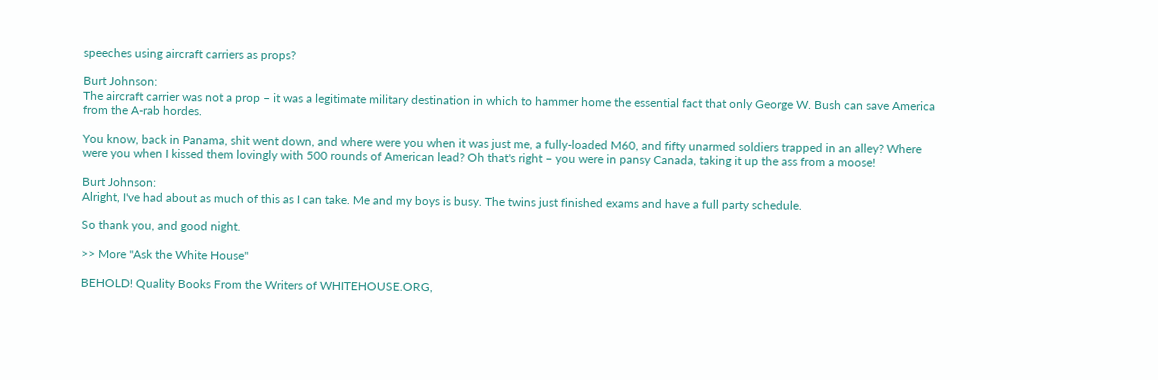speeches using aircraft carriers as props?

Burt Johnson:
The aircraft carrier was not a prop – it was a legitimate military destination in which to hammer home the essential fact that only George W. Bush can save America from the A-rab hordes.

You know, back in Panama, shit went down, and where were you when it was just me, a fully-loaded M60, and fifty unarmed soldiers trapped in an alley? Where were you when I kissed them lovingly with 500 rounds of American lead? Oh that's right – you were in pansy Canada, taking it up the ass from a moose!

Burt Johnson:
Alright, I've had about as much of this as I can take. Me and my boys is busy. The twins just finished exams and have a full party schedule.

So thank you, and good night.

>> More "Ask the White House"

BEHOLD! Quality Books From the Writers of WHITEHOUSE.ORG,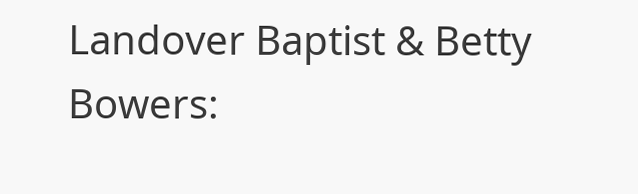Landover Baptist & Betty Bowers: